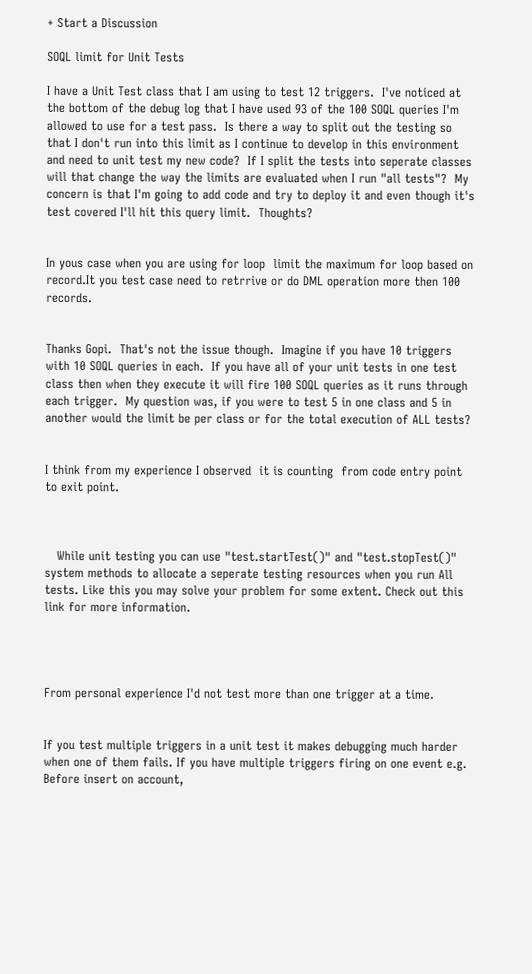+ Start a Discussion

SOQL limit for Unit Tests

I have a Unit Test class that I am using to test 12 triggers.  I've noticed at the bottom of the debug log that I have used 93 of the 100 SOQL queries I'm allowed to use for a test pass.  Is there a way to split out the testing so that I don't run into this limit as I continue to develop in this environment and need to unit test my new code?  If I split the tests into seperate classes will that change the way the limits are evaluated when I run "all tests"?  My concern is that I'm going to add code and try to deploy it and even though it's test covered I'll hit this query limit.  Thoughts?


In yous case when you are using for loop  limit the maximum for loop based on record.It you test case need to retrrive or do DML operation more then 100 records.


Thanks Gopi.  That's not the issue though.  Imagine if you have 10 triggers with 10 SOQL queries in each.  If you have all of your unit tests in one test class then when they execute it will fire 100 SOQL queries as it runs through each trigger.  My question was, if you were to test 5 in one class and 5 in another would the limit be per class or for the total execution of ALL tests?


I think from my experience I observed  it is counting  from code entry point to exit point.



   While unit testing you can use "test.startTest()" and "test.stopTest()" system methods to allocate a seperate testing resources when you run All tests. Like this you may solve your problem for some extent. Check out this link for more information.




From personal experience I'd not test more than one trigger at a time.


If you test multiple triggers in a unit test it makes debugging much harder when one of them fails. If you have multiple triggers firing on one event e.g. Before insert on account,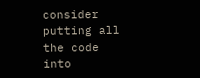consider putting all the code into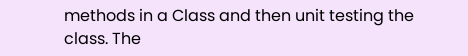methods in a Class and then unit testing the class. The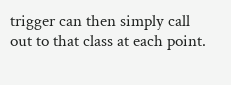trigger can then simply call out to that class at each point.